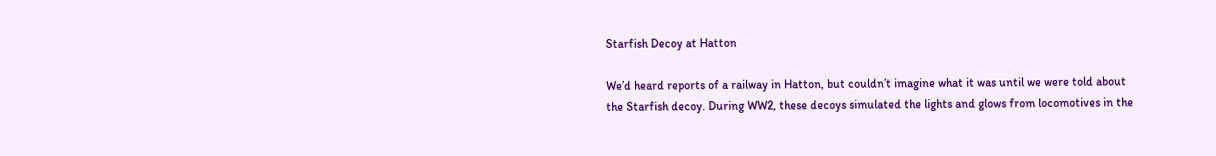Starfish Decoy at Hatton

We’d heard reports of a railway in Hatton, but couldn’t imagine what it was until we were told about the Starfish decoy. During WW2, these decoys simulated the lights and glows from locomotives in the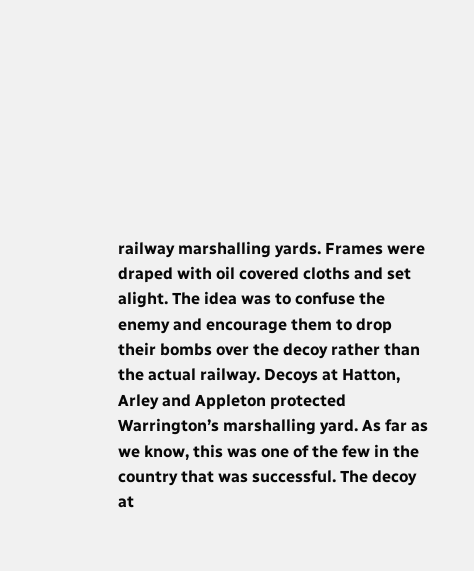railway marshalling yards. Frames were draped with oil covered cloths and set alight. The idea was to confuse the enemy and encourage them to drop their bombs over the decoy rather than the actual railway. Decoys at Hatton, Arley and Appleton protected Warrington’s marshalling yard. As far as we know, this was one of the few in the country that was successful. The decoy at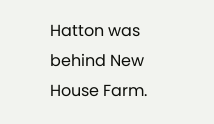Hatton was behind New House Farm.